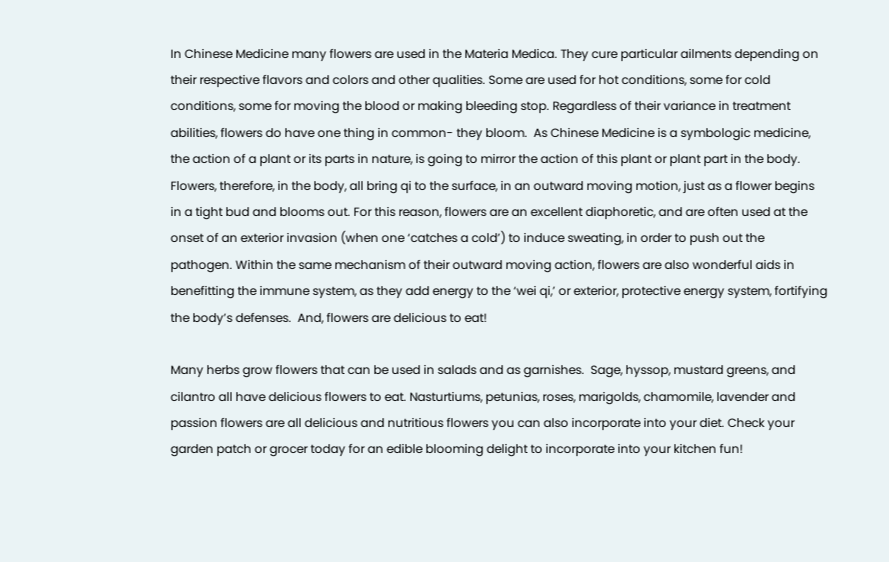In Chinese Medicine many flowers are used in the Materia Medica. They cure particular ailments depending on their respective flavors and colors and other qualities. Some are used for hot conditions, some for cold conditions, some for moving the blood or making bleeding stop. Regardless of their variance in treatment abilities, flowers do have one thing in common- they bloom.  As Chinese Medicine is a symbologic medicine, the action of a plant or its parts in nature, is going to mirror the action of this plant or plant part in the body. Flowers, therefore, in the body, all bring qi to the surface, in an outward moving motion, just as a flower begins in a tight bud and blooms out. For this reason, flowers are an excellent diaphoretic, and are often used at the onset of an exterior invasion (when one ‘catches a cold’) to induce sweating, in order to push out the pathogen. Within the same mechanism of their outward moving action, flowers are also wonderful aids in benefitting the immune system, as they add energy to the ‘wei qi,’ or exterior, protective energy system, fortifying the body’s defenses.  And, flowers are delicious to eat!

Many herbs grow flowers that can be used in salads and as garnishes.  Sage, hyssop, mustard greens, and cilantro all have delicious flowers to eat. Nasturtiums, petunias, roses, marigolds, chamomile, lavender and passion flowers are all delicious and nutritious flowers you can also incorporate into your diet. Check your garden patch or grocer today for an edible blooming delight to incorporate into your kitchen fun!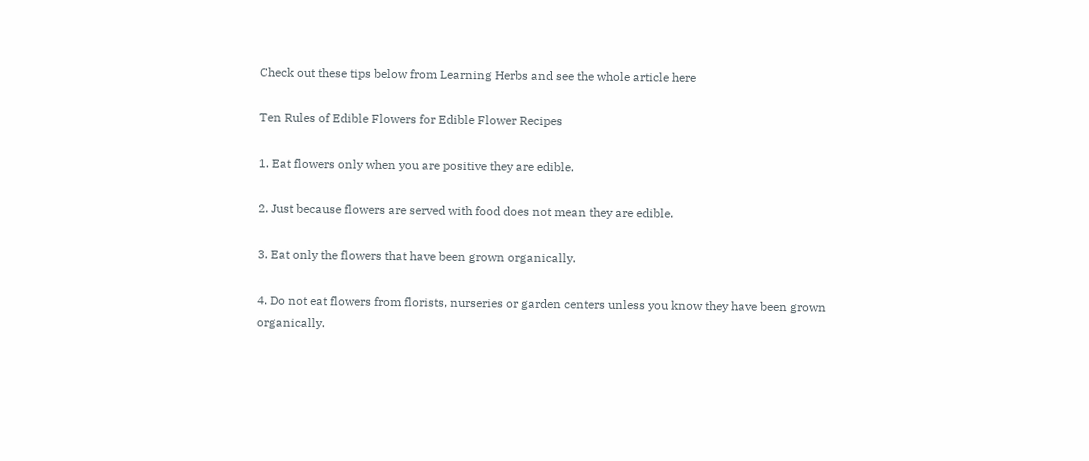Check out these tips below from Learning Herbs and see the whole article here

Ten Rules of Edible Flowers for Edible Flower Recipes

1. Eat flowers only when you are positive they are edible.

2. Just because flowers are served with food does not mean they are edible.

3. Eat only the flowers that have been grown organically.

4. Do not eat flowers from florists, nurseries or garden centers unless you know they have been grown organically.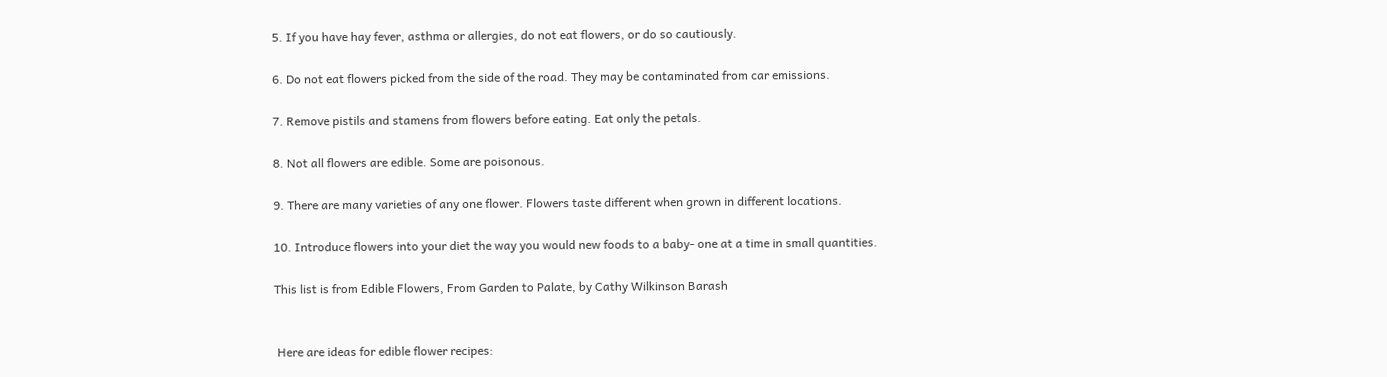5. If you have hay fever, asthma or allergies, do not eat flowers, or do so cautiously.

6. Do not eat flowers picked from the side of the road. They may be contaminated from car emissions.

7. Remove pistils and stamens from flowers before eating. Eat only the petals.

8. Not all flowers are edible. Some are poisonous.

9. There are many varieties of any one flower. Flowers taste different when grown in different locations.

10. Introduce flowers into your diet the way you would new foods to a baby- one at a time in small quantities.

This list is from Edible Flowers, From Garden to Palate, by Cathy Wilkinson Barash


 Here are ideas for edible flower recipes: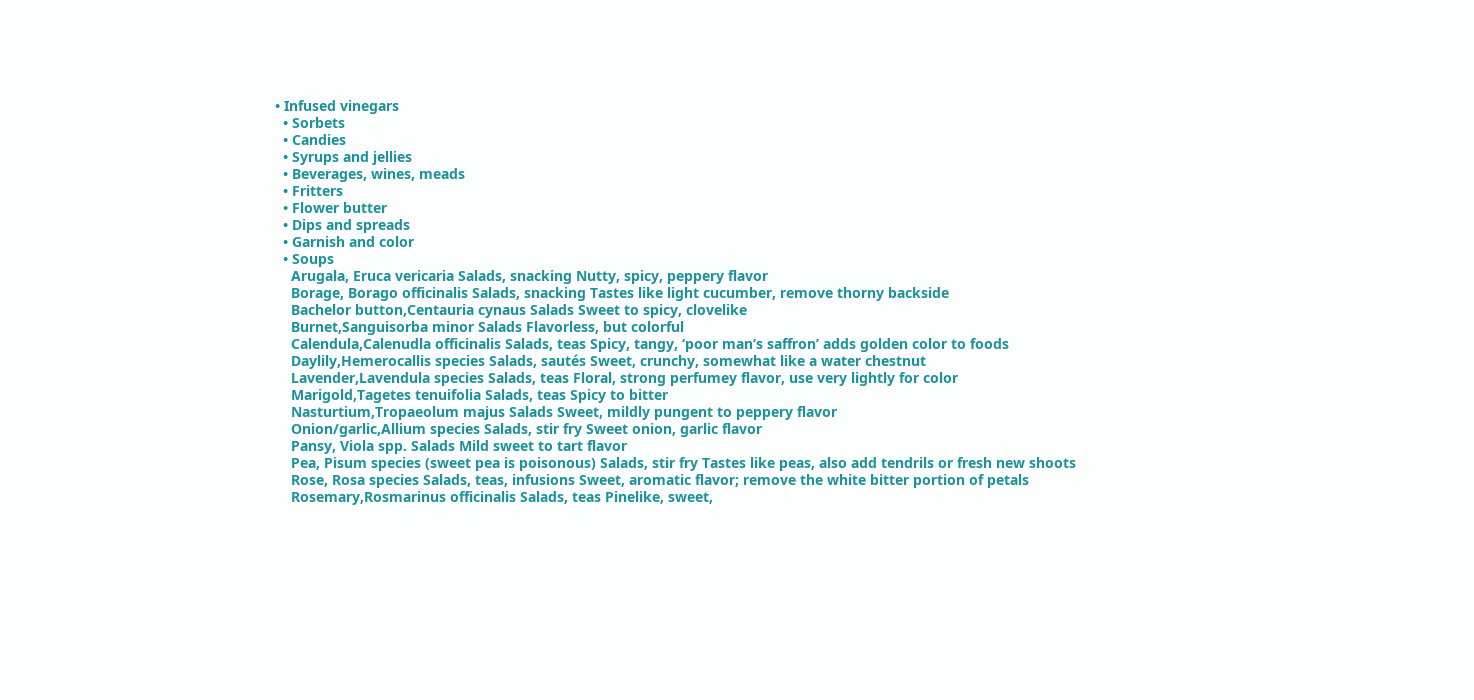• Infused vinegars
  • Sorbets
  • Candies
  • Syrups and jellies
  • Beverages, wines, meads
  • Fritters
  • Flower butter
  • Dips and spreads
  • Garnish and color
  • Soups
    Arugala, Eruca vericaria Salads, snacking Nutty, spicy, peppery flavor
    Borage, Borago officinalis Salads, snacking Tastes like light cucumber, remove thorny backside
    Bachelor button,Centauria cynaus Salads Sweet to spicy, clovelike
    Burnet,Sanguisorba minor Salads Flavorless, but colorful
    Calendula,Calenudla officinalis Salads, teas Spicy, tangy, ‘poor man’s saffron’ adds golden color to foods
    Daylily,Hemerocallis species Salads, sautés Sweet, crunchy, somewhat like a water chestnut
    Lavender,Lavendula species Salads, teas Floral, strong perfumey flavor, use very lightly for color
    Marigold,Tagetes tenuifolia Salads, teas Spicy to bitter
    Nasturtium,Tropaeolum majus Salads Sweet, mildly pungent to peppery flavor
    Onion/garlic,Allium species Salads, stir fry Sweet onion, garlic flavor
    Pansy, Viola spp. Salads Mild sweet to tart flavor
    Pea, Pisum species (sweet pea is poisonous) Salads, stir fry Tastes like peas, also add tendrils or fresh new shoots
    Rose, Rosa species Salads, teas, infusions Sweet, aromatic flavor; remove the white bitter portion of petals
    Rosemary,Rosmarinus officinalis Salads, teas Pinelike, sweet,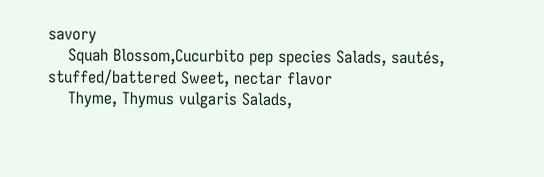savory
    Squah Blossom,Cucurbito pep species Salads, sautés, stuffed/battered Sweet, nectar flavor
    Thyme, Thymus vulgaris Salads,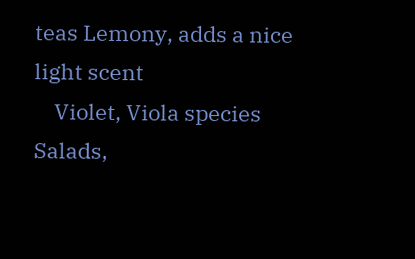teas Lemony, adds a nice light scent
    Violet, Viola species Salads,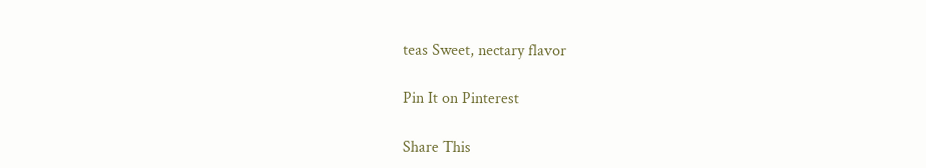teas Sweet, nectary flavor

Pin It on Pinterest

Share This